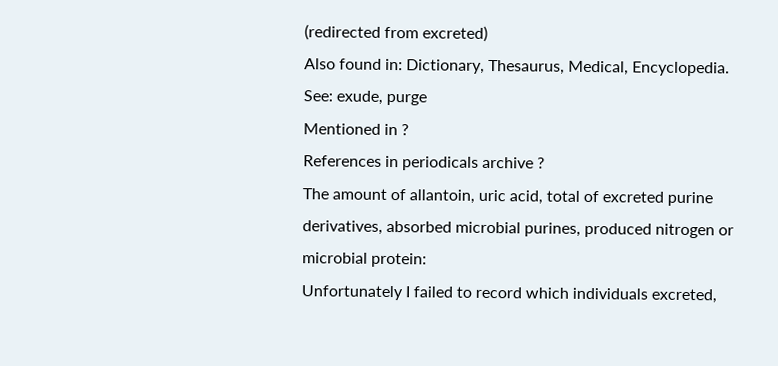(redirected from excreted)
Also found in: Dictionary, Thesaurus, Medical, Encyclopedia.
See: exude, purge
Mentioned in ?
References in periodicals archive ?
The amount of allantoin, uric acid, total of excreted purine derivatives, absorbed microbial purines, produced nitrogen or microbial protein:
Unfortunately I failed to record which individuals excreted,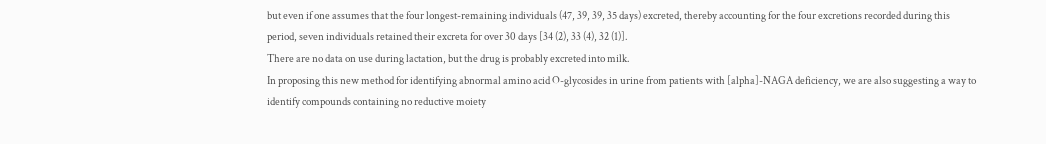but even if one assumes that the four longest-remaining individuals (47, 39, 39, 35 days) excreted, thereby accounting for the four excretions recorded during this period, seven individuals retained their excreta for over 30 days [34 (2), 33 (4), 32 (1)].
There are no data on use during lactation, but the drug is probably excreted into milk.
In proposing this new method for identifying abnormal amino acid O-glycosides in urine from patients with [alpha]-NAGA deficiency, we are also suggesting a way to identify compounds containing no reductive moiety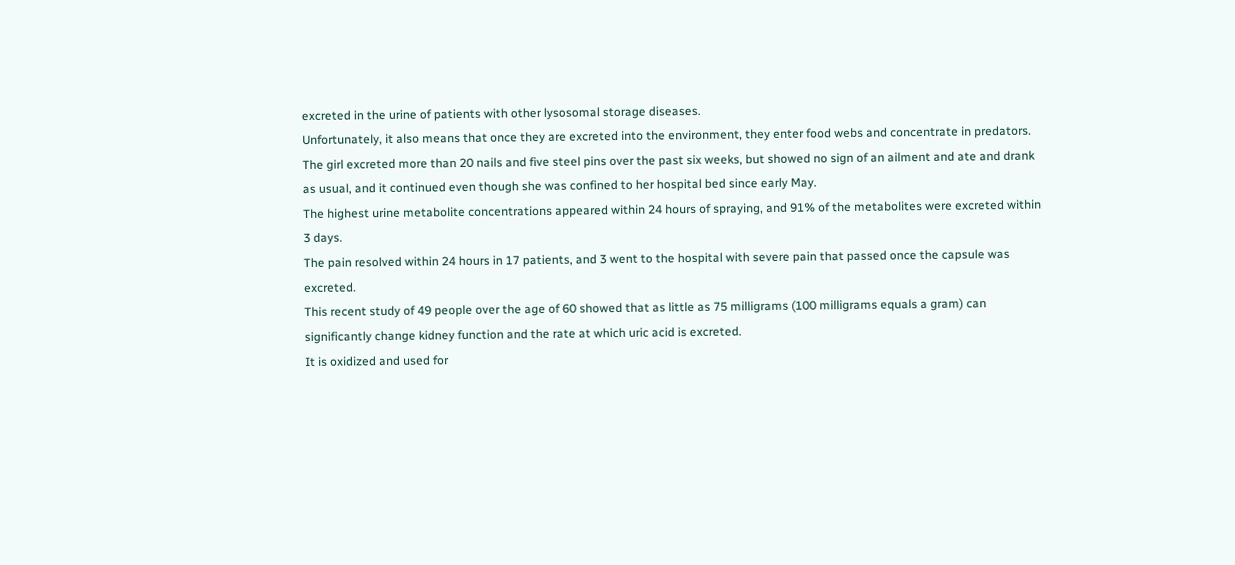excreted in the urine of patients with other lysosomal storage diseases.
Unfortunately, it also means that once they are excreted into the environment, they enter food webs and concentrate in predators.
The girl excreted more than 20 nails and five steel pins over the past six weeks, but showed no sign of an ailment and ate and drank as usual, and it continued even though she was confined to her hospital bed since early May.
The highest urine metabolite concentrations appeared within 24 hours of spraying, and 91% of the metabolites were excreted within 3 days.
The pain resolved within 24 hours in 17 patients, and 3 went to the hospital with severe pain that passed once the capsule was excreted.
This recent study of 49 people over the age of 60 showed that as little as 75 milligrams (100 milligrams equals a gram) can significantly change kidney function and the rate at which uric acid is excreted.
It is oxidized and used for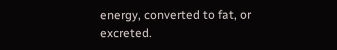energy, converted to fat, or excreted.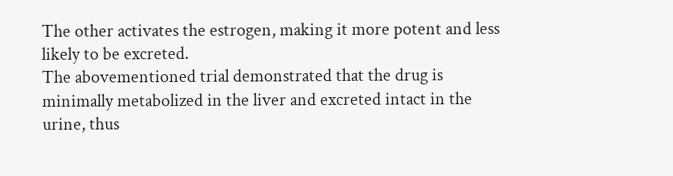The other activates the estrogen, making it more potent and less likely to be excreted.
The abovementioned trial demonstrated that the drug is minimally metabolized in the liver and excreted intact in the urine, thus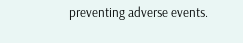preventing adverse events.